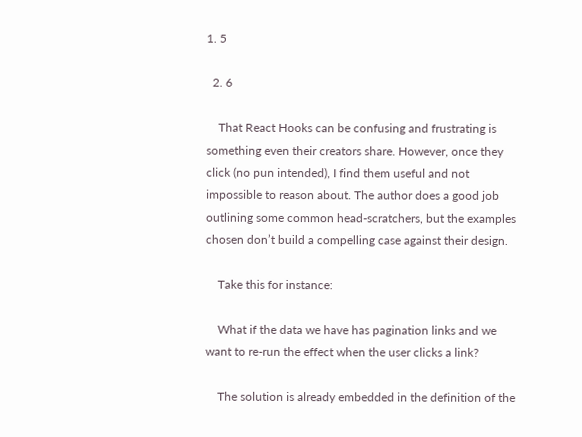1. 5

  2. 6

    That React Hooks can be confusing and frustrating is something even their creators share. However, once they click (no pun intended), I find them useful and not impossible to reason about. The author does a good job outlining some common head-scratchers, but the examples chosen don’t build a compelling case against their design.

    Take this for instance:

    What if the data we have has pagination links and we want to re-run the effect when the user clicks a link?

    The solution is already embedded in the definition of the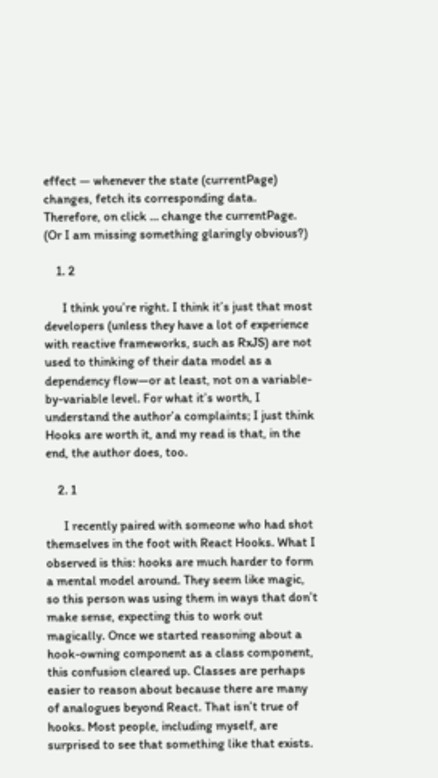effect — whenever the state (currentPage) changes, fetch its corresponding data. Therefore, on click … change the currentPage. (Or I am missing something glaringly obvious?)

    1. 2

      I think you’re right. I think it’s just that most developers (unless they have a lot of experience with reactive frameworks, such as RxJS) are not used to thinking of their data model as a dependency flow—or at least, not on a variable-by-variable level. For what it’s worth, I understand the author’a complaints; I just think Hooks are worth it, and my read is that, in the end, the author does, too.

    2. 1

      I recently paired with someone who had shot themselves in the foot with React Hooks. What I observed is this: hooks are much harder to form a mental model around. They seem like magic, so this person was using them in ways that don’t make sense, expecting this to work out magically. Once we started reasoning about a hook-owning component as a class component, this confusion cleared up. Classes are perhaps easier to reason about because there are many of analogues beyond React. That isn’t true of hooks. Most people, including myself, are surprised to see that something like that exists.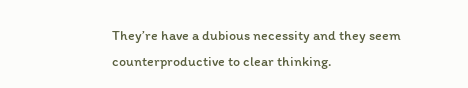They’re have a dubious necessity and they seem counterproductive to clear thinking.